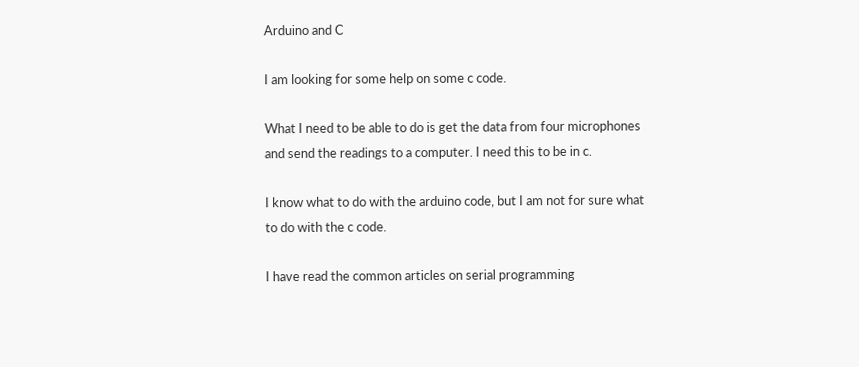Arduino and C

I am looking for some help on some c code.

What I need to be able to do is get the data from four microphones and send the readings to a computer. I need this to be in c.

I know what to do with the arduino code, but I am not for sure what to do with the c code.

I have read the common articles on serial programming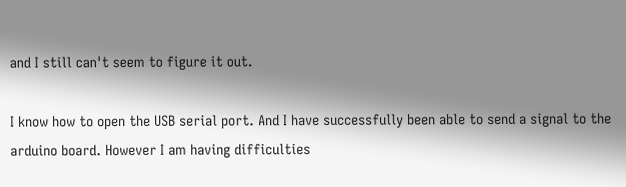and I still can't seem to figure it out.

I know how to open the USB serial port. And I have successfully been able to send a signal to the arduino board. However I am having difficulties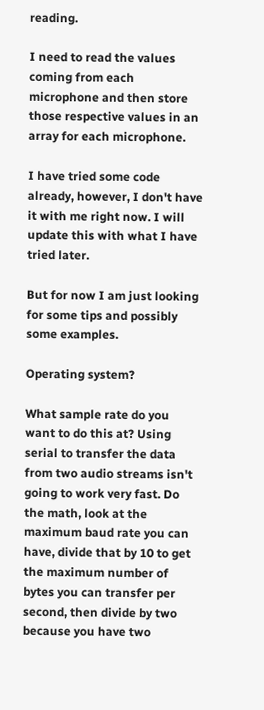reading.

I need to read the values coming from each microphone and then store those respective values in an array for each microphone.

I have tried some code already, however, I don't have it with me right now. I will update this with what I have tried later.

But for now I am just looking for some tips and possibly some examples.

Operating system?

What sample rate do you want to do this at? Using serial to transfer the data from two audio streams isn't going to work very fast. Do the math, look at the maximum baud rate you can have, divide that by 10 to get the maximum number of bytes you can transfer per second, then divide by two because you have two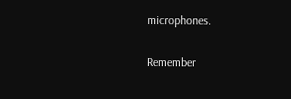microphones.

Remember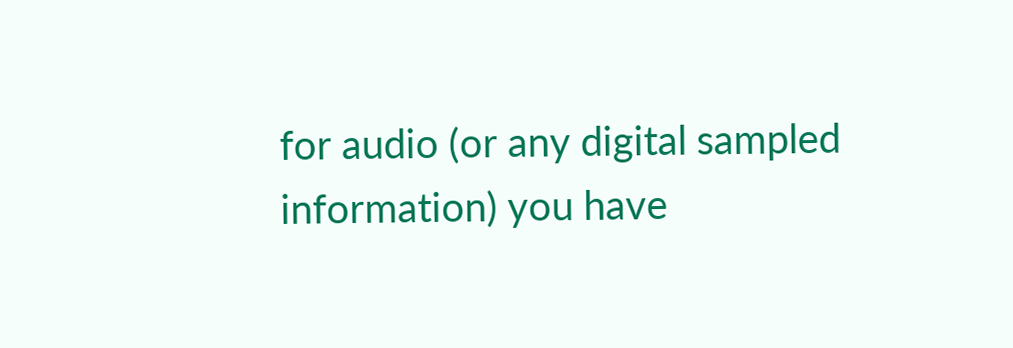for audio (or any digital sampled information) you have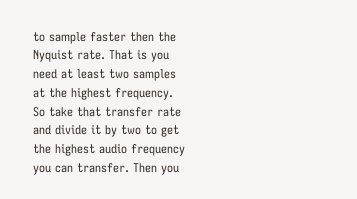to sample faster then the Nyquist rate. That is you need at least two samples at the highest frequency. So take that transfer rate and divide it by two to get the highest audio frequency you can transfer. Then you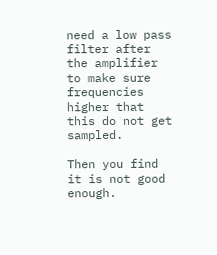need a low pass filter after the amplifier to make sure frequencies higher that this do not get sampled.

Then you find it is not good enough.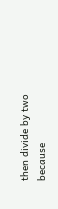then divide by two because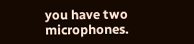you have two microphones.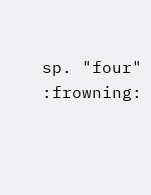sp. "four" :frowning: